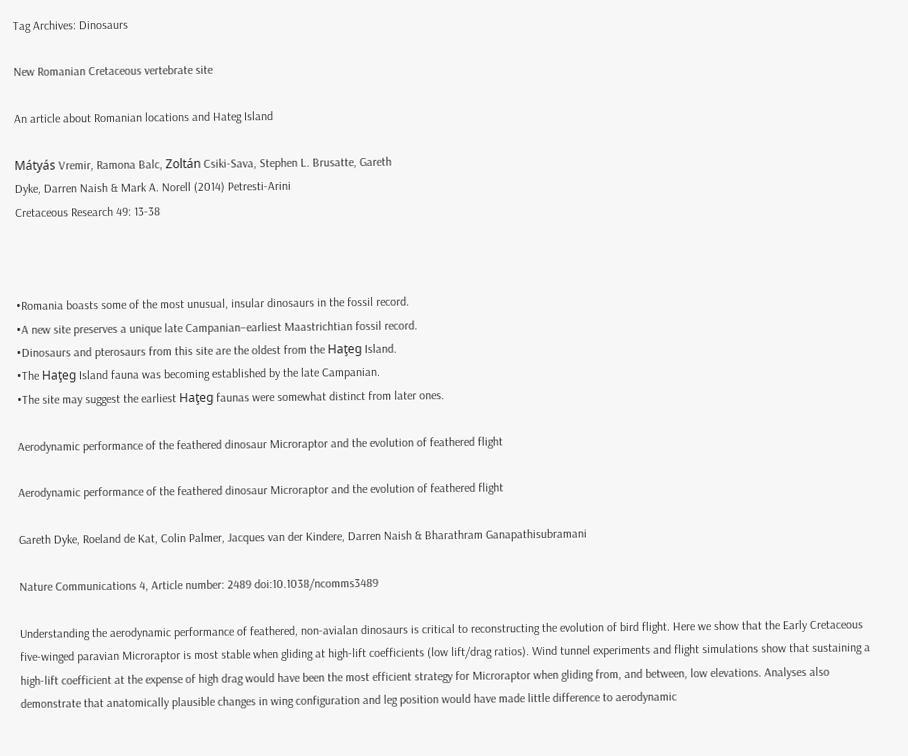Tag Archives: Dinosaurs

New Romanian Cretaceous vertebrate site

An article about Romanian locations and Hateg Island

Mátyás Vremir, Ramona Balc, Zoltán Csiki-Sava, Stephen L. Brusatte, Gareth
Dyke, Darren Naish & Mark A. Norell (2014) Petresti-Arini
Cretaceous Research 49: 13-38



•Romania boasts some of the most unusual, insular dinosaurs in the fossil record.
•A new site preserves a unique late Campanian–earliest Maastrichtian fossil record.
•Dinosaurs and pterosaurs from this site are the oldest from the Haţeg Island.
•The Haţeg Island fauna was becoming established by the late Campanian.
•The site may suggest the earliest Haţeg faunas were somewhat distinct from later ones.

Aerodynamic performance of the feathered dinosaur Microraptor and the evolution of feathered flight

Aerodynamic performance of the feathered dinosaur Microraptor and the evolution of feathered flight

Gareth Dyke, Roeland de Kat, Colin Palmer, Jacques van der Kindere, Darren Naish & Bharathram Ganapathisubramani

Nature Communications 4, Article number: 2489 doi:10.1038/ncomms3489

Understanding the aerodynamic performance of feathered, non-avialan dinosaurs is critical to reconstructing the evolution of bird flight. Here we show that the Early Cretaceous five-winged paravian Microraptor is most stable when gliding at high-lift coefficients (low lift/drag ratios). Wind tunnel experiments and flight simulations show that sustaining a high-lift coefficient at the expense of high drag would have been the most efficient strategy for Microraptor when gliding from, and between, low elevations. Analyses also demonstrate that anatomically plausible changes in wing configuration and leg position would have made little difference to aerodynamic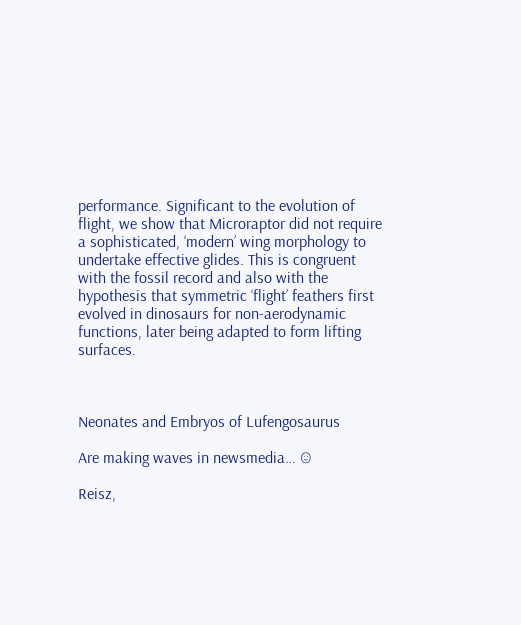performance. Significant to the evolution of flight, we show that Microraptor did not require a sophisticated, ‘modern’ wing morphology to undertake effective glides. This is congruent with the fossil record and also with the hypothesis that symmetric ‘flight’ feathers first evolved in dinosaurs for non-aerodynamic functions, later being adapted to form lifting surfaces.



Neonates and Embryos of Lufengosaurus

Are making waves in newsmedia… ☺

Reisz,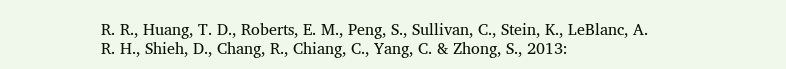R. R., Huang, T. D., Roberts, E. M., Peng, S., Sullivan, C., Stein, K., LeBlanc, A. R. H., Shieh, D., Chang, R., Chiang, C., Yang, C. & Zhong, S., 2013: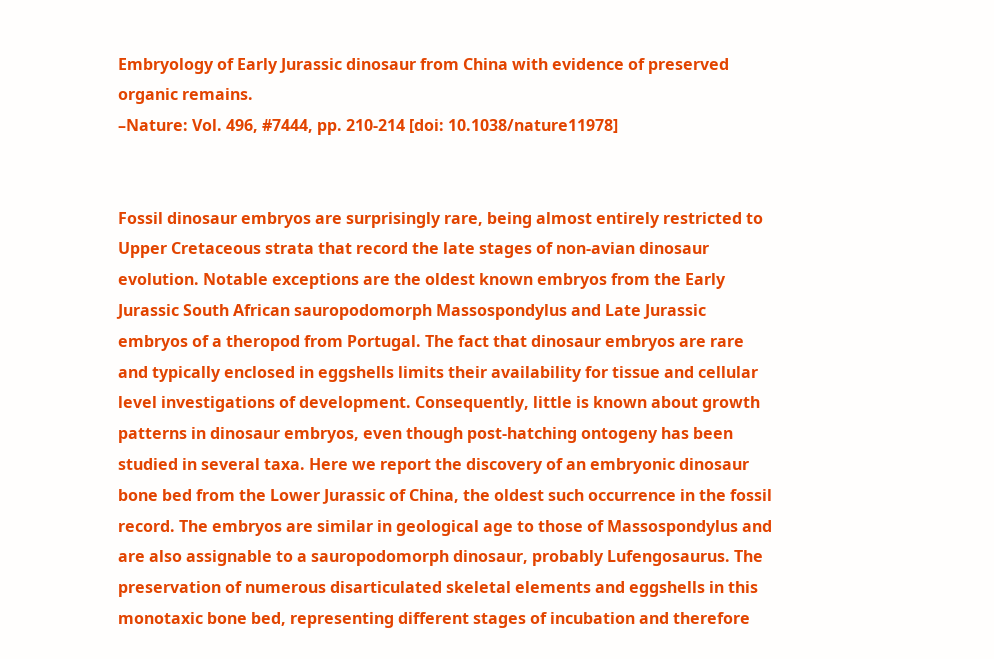Embryology of Early Jurassic dinosaur from China with evidence of preserved organic remains.
–Nature: Vol. 496, #7444, pp. 210-214 [doi: 10.1038/nature11978]


Fossil dinosaur embryos are surprisingly rare, being almost entirely restricted to Upper Cretaceous strata that record the late stages of non-avian dinosaur evolution. Notable exceptions are the oldest known embryos from the Early Jurassic South African sauropodomorph Massospondylus and Late Jurassic embryos of a theropod from Portugal. The fact that dinosaur embryos are rare and typically enclosed in eggshells limits their availability for tissue and cellular level investigations of development. Consequently, little is known about growth patterns in dinosaur embryos, even though post-hatching ontogeny has been studied in several taxa. Here we report the discovery of an embryonic dinosaur bone bed from the Lower Jurassic of China, the oldest such occurrence in the fossil record. The embryos are similar in geological age to those of Massospondylus and are also assignable to a sauropodomorph dinosaur, probably Lufengosaurus. The preservation of numerous disarticulated skeletal elements and eggshells in this monotaxic bone bed, representing different stages of incubation and therefore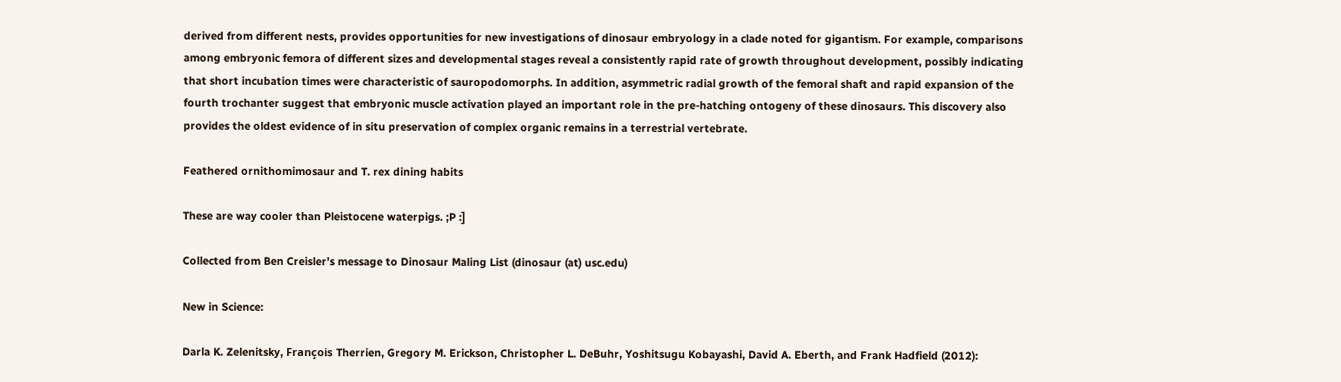derived from different nests, provides opportunities for new investigations of dinosaur embryology in a clade noted for gigantism. For example, comparisons among embryonic femora of different sizes and developmental stages reveal a consistently rapid rate of growth throughout development, possibly indicating that short incubation times were characteristic of sauropodomorphs. In addition, asymmetric radial growth of the femoral shaft and rapid expansion of the fourth trochanter suggest that embryonic muscle activation played an important role in the pre-hatching ontogeny of these dinosaurs. This discovery also provides the oldest evidence of in situ preservation of complex organic remains in a terrestrial vertebrate.

Feathered ornithomimosaur and T. rex dining habits

These are way cooler than Pleistocene waterpigs. ;P :]

Collected from Ben Creisler’s message to Dinosaur Maling List (dinosaur (at) usc.edu)

New in Science:

Darla K. Zelenitsky, François Therrien, Gregory M. Erickson, Christopher L. DeBuhr, Yoshitsugu Kobayashi, David A. Eberth, and Frank Hadfield (2012):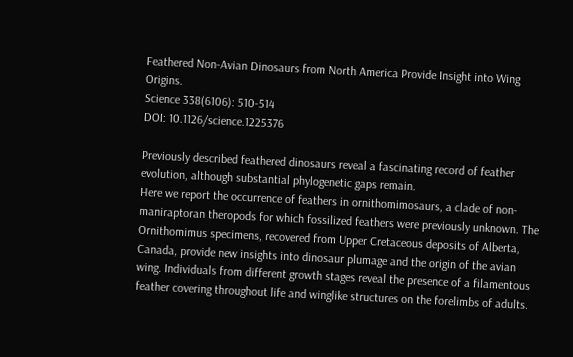Feathered Non-Avian Dinosaurs from North America Provide Insight into Wing Origins.
Science 338(6106): 510-514
DOI: 10.1126/science.1225376

Previously described feathered dinosaurs reveal a fascinating record of feather evolution, although substantial phylogenetic gaps remain.
Here we report the occurrence of feathers in ornithomimosaurs, a clade of non-maniraptoran theropods for which fossilized feathers were previously unknown. The Ornithomimus specimens, recovered from Upper Cretaceous deposits of Alberta, Canada, provide new insights into dinosaur plumage and the origin of the avian wing. Individuals from different growth stages reveal the presence of a filamentous feather covering throughout life and winglike structures on the forelimbs of adults.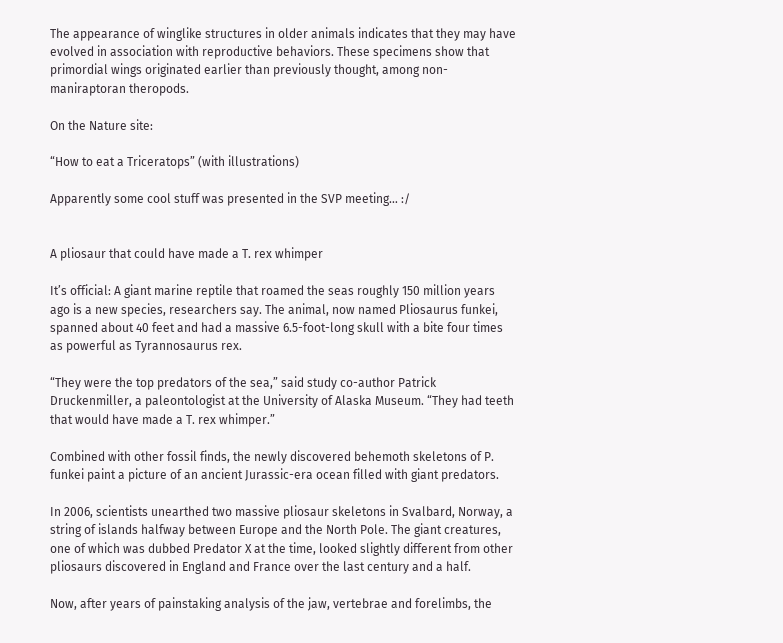The appearance of winglike structures in older animals indicates that they may have evolved in association with reproductive behaviors. These specimens show that primordial wings originated earlier than previously thought, among non-maniraptoran theropods.

On the Nature site:

“How to eat a Triceratops” (with illustrations)

Apparently some cool stuff was presented in the SVP meeting… :/


A pliosaur that could have made a T. rex whimper

It’s official: A giant marine reptile that roamed the seas roughly 150 million years ago is a new species, researchers say. The animal, now named Pliosaurus funkei, spanned about 40 feet and had a massive 6.5-foot-long skull with a bite four times as powerful as Tyrannosaurus rex.

“They were the top predators of the sea,” said study co-author Patrick Druckenmiller, a paleontologist at the University of Alaska Museum. “They had teeth that would have made a T. rex whimper.”

Combined with other fossil finds, the newly discovered behemoth skeletons of P. funkei paint a picture of an ancient Jurassic-era ocean filled with giant predators.

In 2006, scientists unearthed two massive pliosaur skeletons in Svalbard, Norway, a string of islands halfway between Europe and the North Pole. The giant creatures, one of which was dubbed Predator X at the time, looked slightly different from other pliosaurs discovered in England and France over the last century and a half.

Now, after years of painstaking analysis of the jaw, vertebrae and forelimbs, the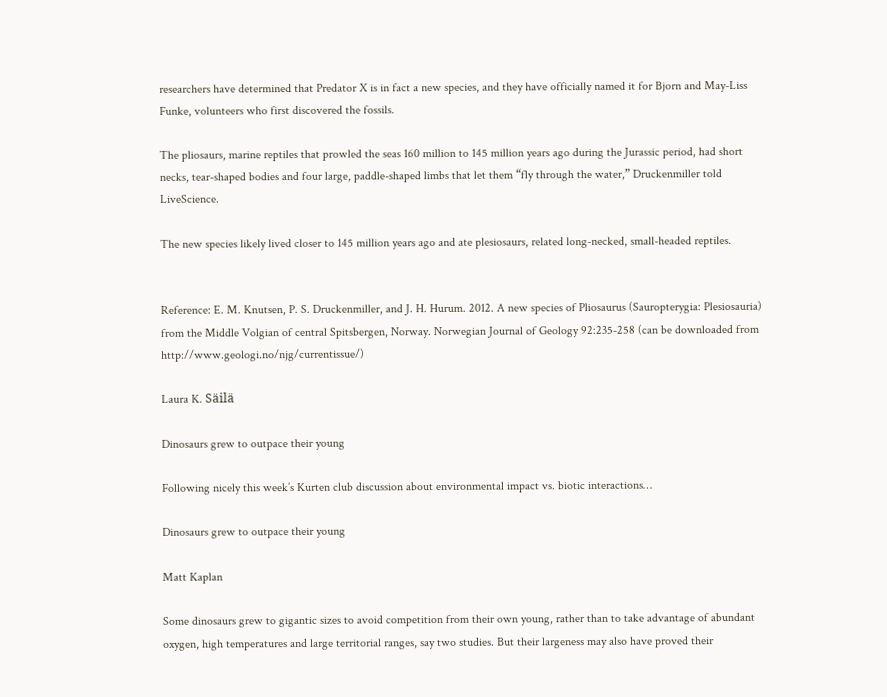researchers have determined that Predator X is in fact a new species, and they have officially named it for Bjorn and May-Liss Funke, volunteers who first discovered the fossils.

The pliosaurs, marine reptiles that prowled the seas 160 million to 145 million years ago during the Jurassic period, had short necks, tear-shaped bodies and four large, paddle-shaped limbs that let them “fly through the water,” Druckenmiller told LiveScience.

The new species likely lived closer to 145 million years ago and ate plesiosaurs, related long-necked, small-headed reptiles.


Reference: E. M. Knutsen, P. S. Druckenmiller, and J. H. Hurum. 2012. A new species of Pliosaurus (Sauropterygia: Plesiosauria) from the Middle Volgian of central Spitsbergen, Norway. Norwegian Journal of Geology 92:235-258 (can be downloaded from http://www.geologi.no/njg/currentissue/)

Laura K. Säilä

Dinosaurs grew to outpace their young

Following nicely this week’s Kurten club discussion about environmental impact vs. biotic interactions…

Dinosaurs grew to outpace their young

Matt Kaplan

Some dinosaurs grew to gigantic sizes to avoid competition from their own young, rather than to take advantage of abundant oxygen, high temperatures and large territorial ranges, say two studies. But their largeness may also have proved their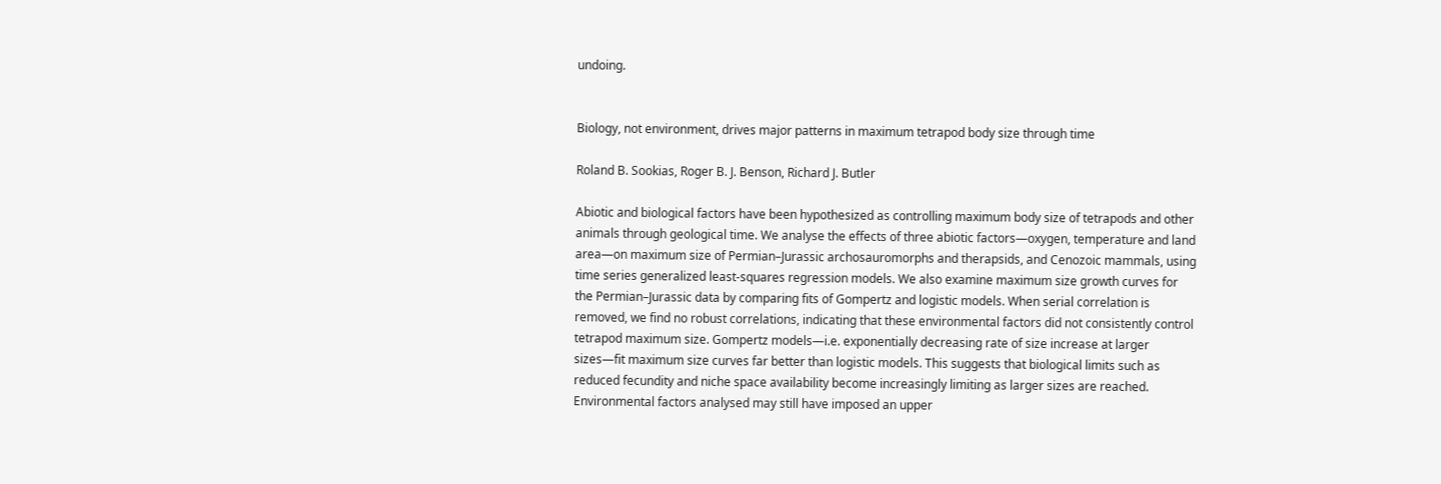undoing.


Biology, not environment, drives major patterns in maximum tetrapod body size through time

Roland B. Sookias, Roger B. J. Benson, Richard J. Butler

Abiotic and biological factors have been hypothesized as controlling maximum body size of tetrapods and other animals through geological time. We analyse the effects of three abiotic factors—oxygen, temperature and land area—on maximum size of Permian–Jurassic archosauromorphs and therapsids, and Cenozoic mammals, using time series generalized least-squares regression models. We also examine maximum size growth curves for the Permian–Jurassic data by comparing fits of Gompertz and logistic models. When serial correlation is removed, we find no robust correlations, indicating that these environmental factors did not consistently control tetrapod maximum size. Gompertz models—i.e. exponentially decreasing rate of size increase at larger sizes—fit maximum size curves far better than logistic models. This suggests that biological limits such as reduced fecundity and niche space availability become increasingly limiting as larger sizes are reached. Environmental factors analysed may still have imposed an upper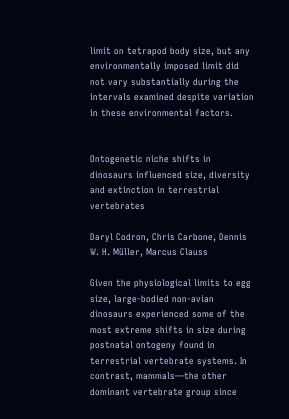limit on tetrapod body size, but any environmentally imposed limit did not vary substantially during the intervals examined despite variation in these environmental factors.


Ontogenetic niche shifts in dinosaurs influenced size, diversity and extinction in terrestrial vertebrates

Daryl Codron, Chris Carbone, Dennis W. H. Müller, Marcus Clauss

Given the physiological limits to egg size, large-bodied non-avian dinosaurs experienced some of the most extreme shifts in size during postnatal ontogeny found in terrestrial vertebrate systems. In contrast, mammals—the other dominant vertebrate group since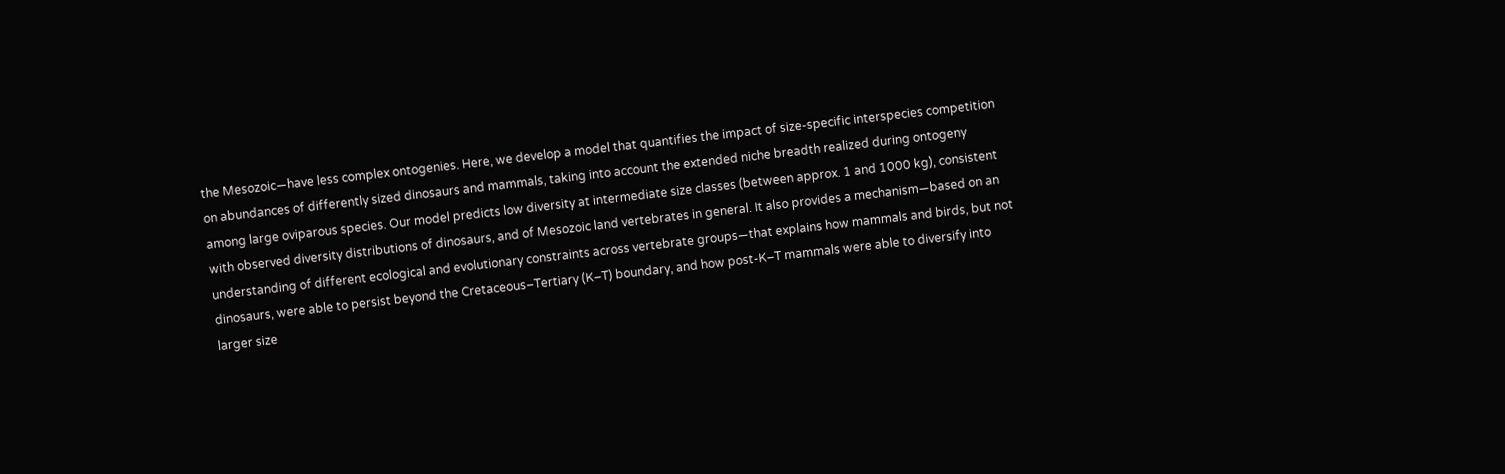the Mesozoic—have less complex ontogenies. Here, we develop a model that quantifies the impact of size-specific interspecies competition on abundances of differently sized dinosaurs and mammals, taking into account the extended niche breadth realized during ontogeny among large oviparous species. Our model predicts low diversity at intermediate size classes (between approx. 1 and 1000 kg), consistent with observed diversity distributions of dinosaurs, and of Mesozoic land vertebrates in general. It also provides a mechanism—based on an understanding of different ecological and evolutionary constraints across vertebrate groups—that explains how mammals and birds, but not dinosaurs, were able to persist beyond the Cretaceous–Tertiary (K–T) boundary, and how post-K–T mammals were able to diversify into larger size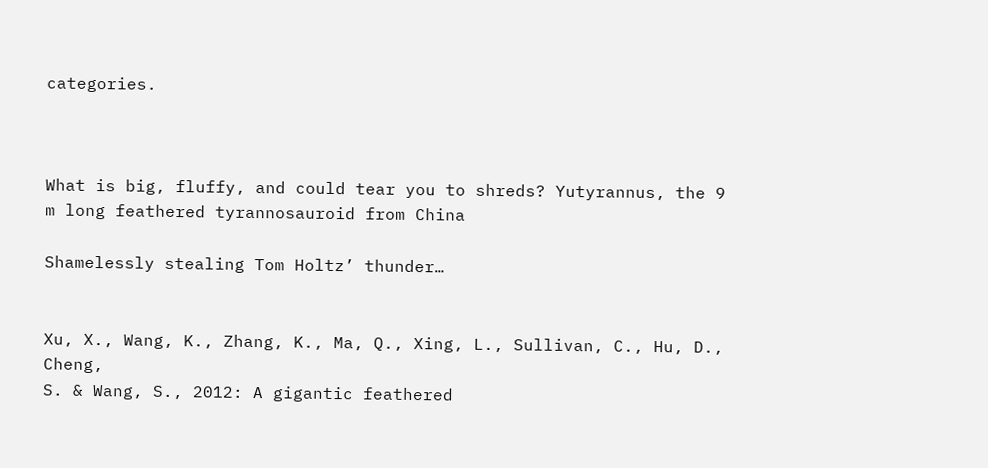categories.



What is big, fluffy, and could tear you to shreds? Yutyrannus, the 9 m long feathered tyrannosauroid from China

Shamelessly stealing Tom Holtz’ thunder…


Xu, X., Wang, K., Zhang, K., Ma, Q., Xing, L., Sullivan, C., Hu, D., Cheng,
S. & Wang, S., 2012: A gigantic feathered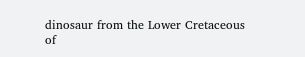dinosaur from the Lower Cretaceous
of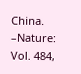China.
–Nature: Vol. 484,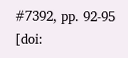#7392, pp. 92-95 [doi: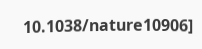10.1038/nature10906]